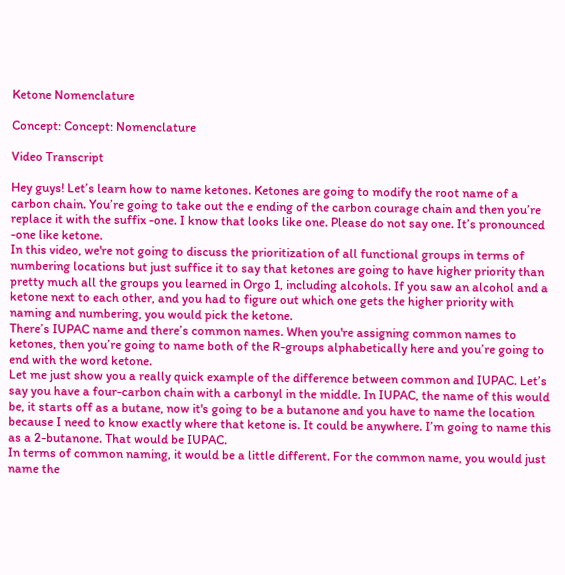Ketone Nomenclature

Concept: Concept: Nomenclature

Video Transcript

Hey guys! Let’s learn how to name ketones. Ketones are going to modify the root name of a carbon chain. You’re going to take out the e ending of the carbon courage chain and then you’re replace it with the suffix -one. I know that looks like one. Please do not say one. It’s pronounced -one like ketone.
In this video, we're not going to discuss the prioritization of all functional groups in terms of numbering locations but just suffice it to say that ketones are going to have higher priority than pretty much all the groups you learned in Orgo 1, including alcohols. If you saw an alcohol and a ketone next to each other, and you had to figure out which one gets the higher priority with naming and numbering, you would pick the ketone.
There’s IUPAC name and there’s common names. When you're assigning common names to ketones, then you’re going to name both of the R-groups alphabetically here and you’re going to end with the word ketone.
Let me just show you a really quick example of the difference between common and IUPAC. Let’s say you have a four-carbon chain with a carbonyl in the middle. In IUPAC, the name of this would be, it starts off as a butane, now it's going to be a butanone and you have to name the location because I need to know exactly where that ketone is. It could be anywhere. I’m going to name this as a 2-butanone. That would be IUPAC.
In terms of common naming, it would be a little different. For the common name, you would just name the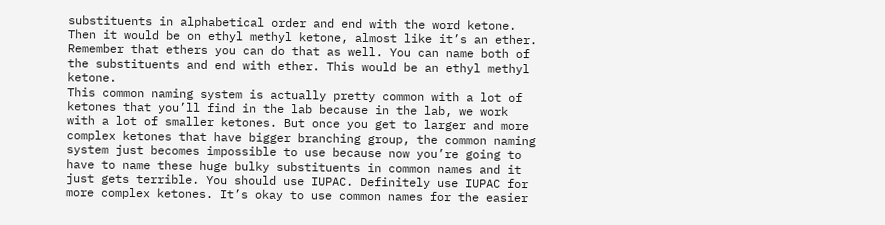substituents in alphabetical order and end with the word ketone. Then it would be on ethyl methyl ketone, almost like it’s an ether. Remember that ethers you can do that as well. You can name both of the substituents and end with ether. This would be an ethyl methyl ketone.
This common naming system is actually pretty common with a lot of ketones that you’ll find in the lab because in the lab, we work with a lot of smaller ketones. But once you get to larger and more complex ketones that have bigger branching group, the common naming system just becomes impossible to use because now you’re going to have to name these huge bulky substituents in common names and it just gets terrible. You should use IUPAC. Definitely use IUPAC for more complex ketones. It’s okay to use common names for the easier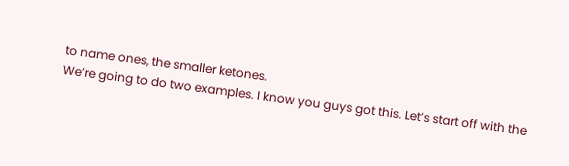to name ones, the smaller ketones.
We’re going to do two examples. I know you guys got this. Let’s start off with the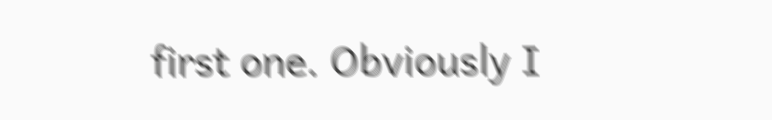first one. Obviously I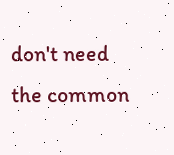don't need the common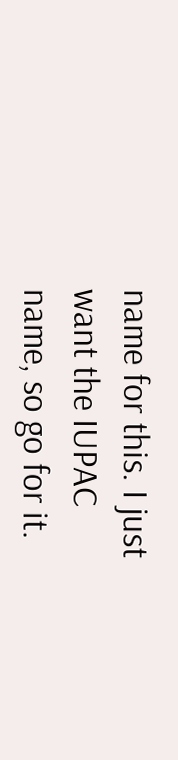name for this. I just want the IUPAC name, so go for it.